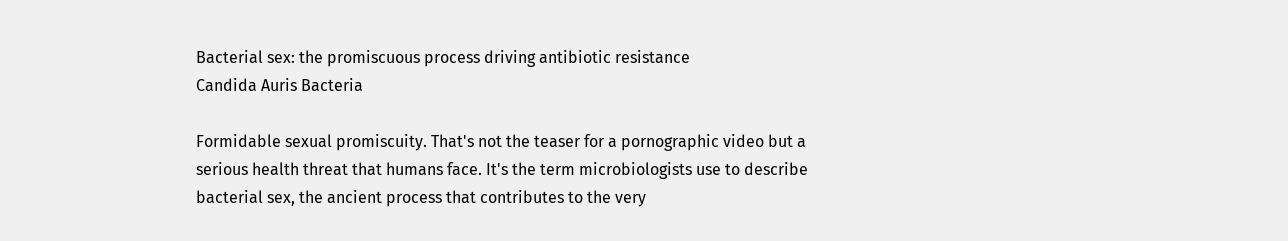Bacterial sex: the promiscuous process driving antibiotic resistance
Candida Auris Bacteria

Formidable sexual promiscuity. That's not the teaser for a pornographic video but a serious health threat that humans face. It's the term microbiologists use to describe bacterial sex, the ancient process that contributes to the very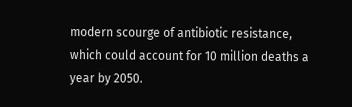modern scourge of antibiotic resistance, which could account for 10 million deaths a year by 2050.